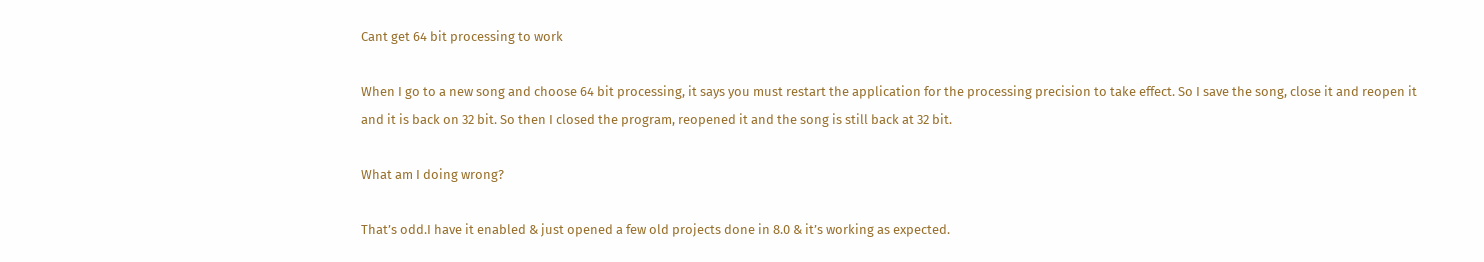Cant get 64 bit processing to work

When I go to a new song and choose 64 bit processing, it says you must restart the application for the processing precision to take effect. So I save the song, close it and reopen it and it is back on 32 bit. So then I closed the program, reopened it and the song is still back at 32 bit.

What am I doing wrong?

That’s odd.I have it enabled & just opened a few old projects done in 8.0 & it’s working as expected.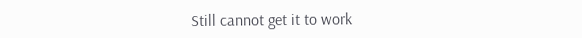Still cannot get it to work